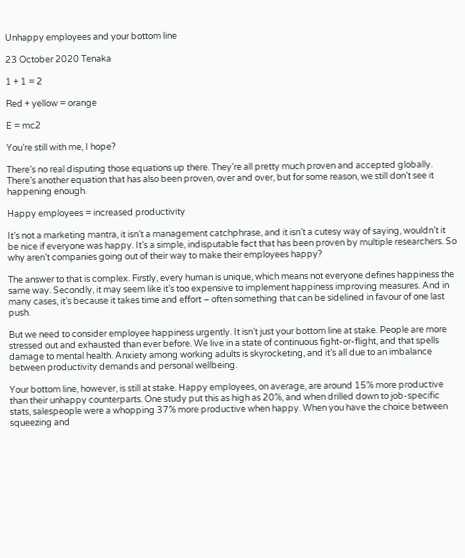Unhappy employees and your bottom line

23 October 2020 Tenaka

1 + 1 = 2

Red + yellow = orange

E = mc2

You’re still with me, I hope?

There’s no real disputing those equations up there. They’re all pretty much proven and accepted globally. There’s another equation that has also been proven, over and over, but for some reason, we still don’t see it happening enough.

Happy employees = increased productivity

It’s not a marketing mantra, it isn’t a management catchphrase, and it isn’t a cutesy way of saying, wouldn’t it be nice if everyone was happy. It’s a simple, indisputable fact that has been proven by multiple researchers. So why aren’t companies going out of their way to make their employees happy?

The answer to that is complex. Firstly, every human is unique, which means not everyone defines happiness the same way. Secondly, it may seem like it’s too expensive to implement happiness improving measures. And in many cases, it’s because it takes time and effort – often something that can be sidelined in favour of one last push.

But we need to consider employee happiness urgently. It isn’t just your bottom line at stake. People are more stressed out and exhausted than ever before. We live in a state of continuous fight-or-flight, and that spells damage to mental health. Anxiety among working adults is skyrocketing, and it’s all due to an imbalance between productivity demands and personal wellbeing.

Your bottom line, however, is still at stake. Happy employees, on average, are around 15% more productive than their unhappy counterparts. One study put this as high as 20%, and when drilled down to job-specific stats, salespeople were a whopping 37% more productive when happy. When you have the choice between squeezing and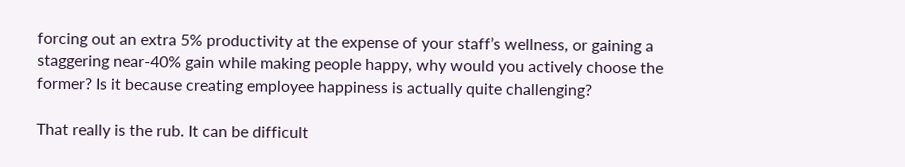forcing out an extra 5% productivity at the expense of your staff’s wellness, or gaining a staggering near-40% gain while making people happy, why would you actively choose the former? Is it because creating employee happiness is actually quite challenging?

That really is the rub. It can be difficult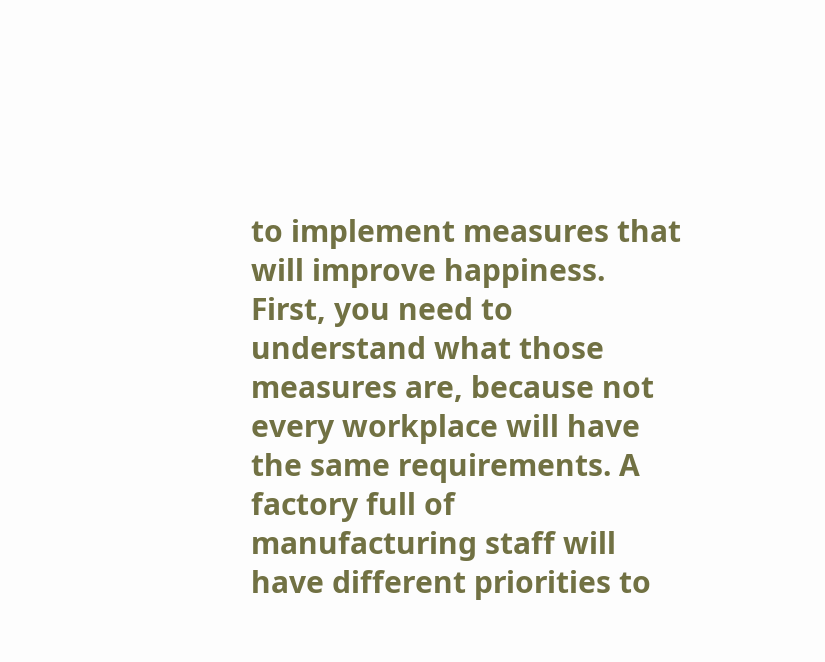to implement measures that will improve happiness. First, you need to understand what those measures are, because not every workplace will have the same requirements. A factory full of manufacturing staff will have different priorities to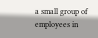a small group of employees in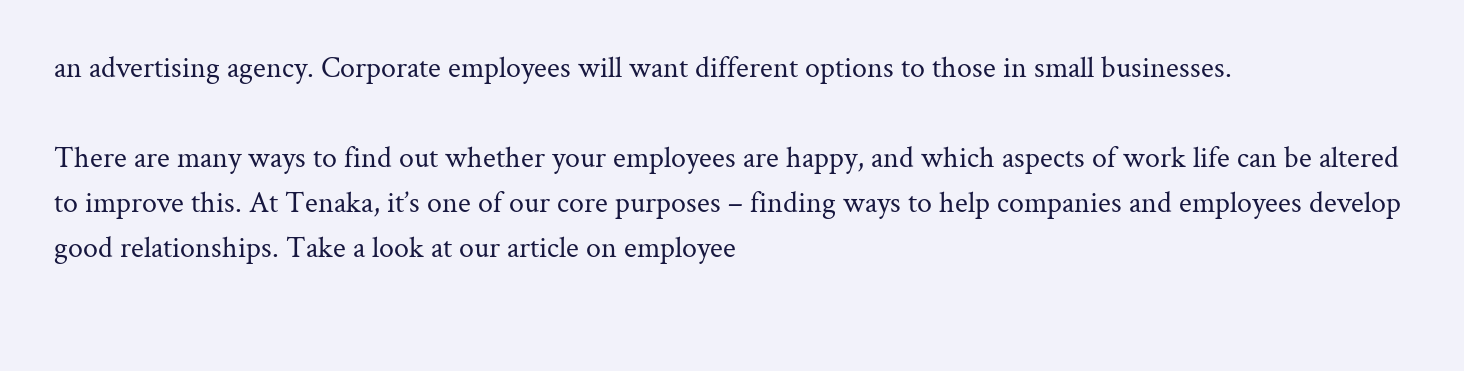an advertising agency. Corporate employees will want different options to those in small businesses.

There are many ways to find out whether your employees are happy, and which aspects of work life can be altered to improve this. At Tenaka, it’s one of our core purposes – finding ways to help companies and employees develop good relationships. Take a look at our article on employee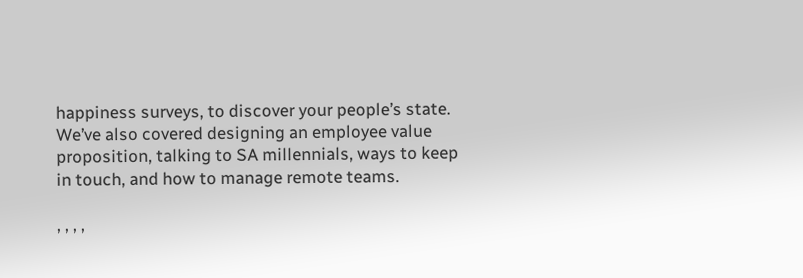happiness surveys, to discover your people’s state. We’ve also covered designing an employee value proposition, talking to SA millennials, ways to keep in touch, and how to manage remote teams.

, , , ,